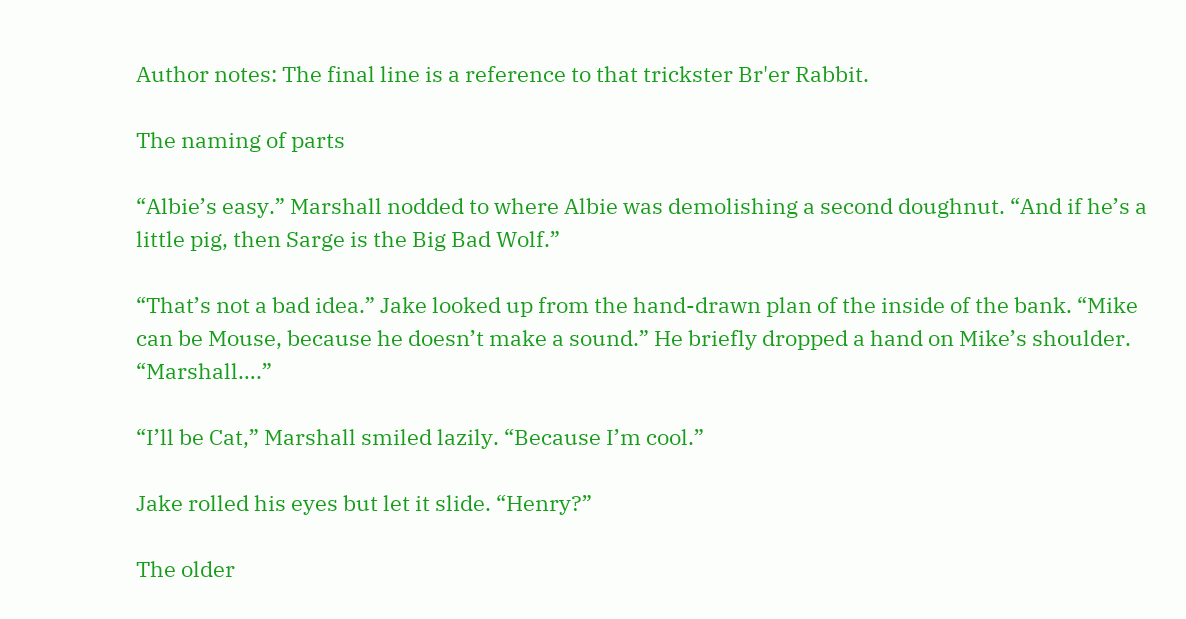Author notes: The final line is a reference to that trickster Br'er Rabbit.

The naming of parts

“Albie’s easy.” Marshall nodded to where Albie was demolishing a second doughnut. “And if he’s a little pig, then Sarge is the Big Bad Wolf.”

“That’s not a bad idea.” Jake looked up from the hand-drawn plan of the inside of the bank. “Mike can be Mouse, because he doesn’t make a sound.” He briefly dropped a hand on Mike’s shoulder. “Marshall….”

“I’ll be Cat,” Marshall smiled lazily. “Because I’m cool.”

Jake rolled his eyes but let it slide. “Henry?”

The older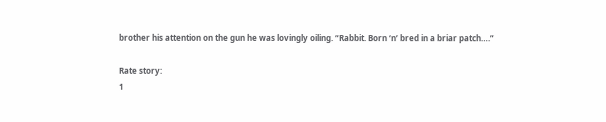brother his attention on the gun he was lovingly oiling. “Rabbit. Born ‘n’ bred in a briar patch….”

Rate story:
1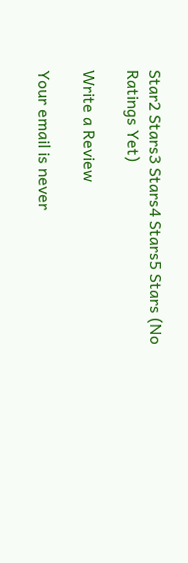Star2 Stars3 Stars4 Stars5 Stars (No Ratings Yet)

Write a Review

Your email is never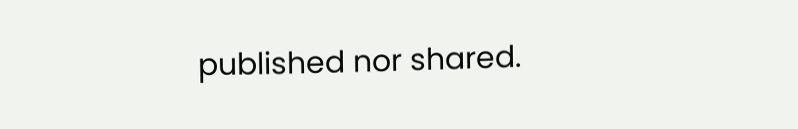published nor shared.